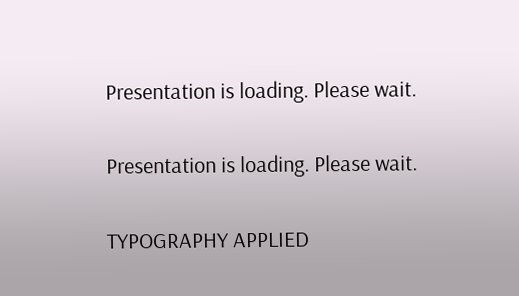Presentation is loading. Please wait.

Presentation is loading. Please wait.

TYPOGRAPHY APPLIED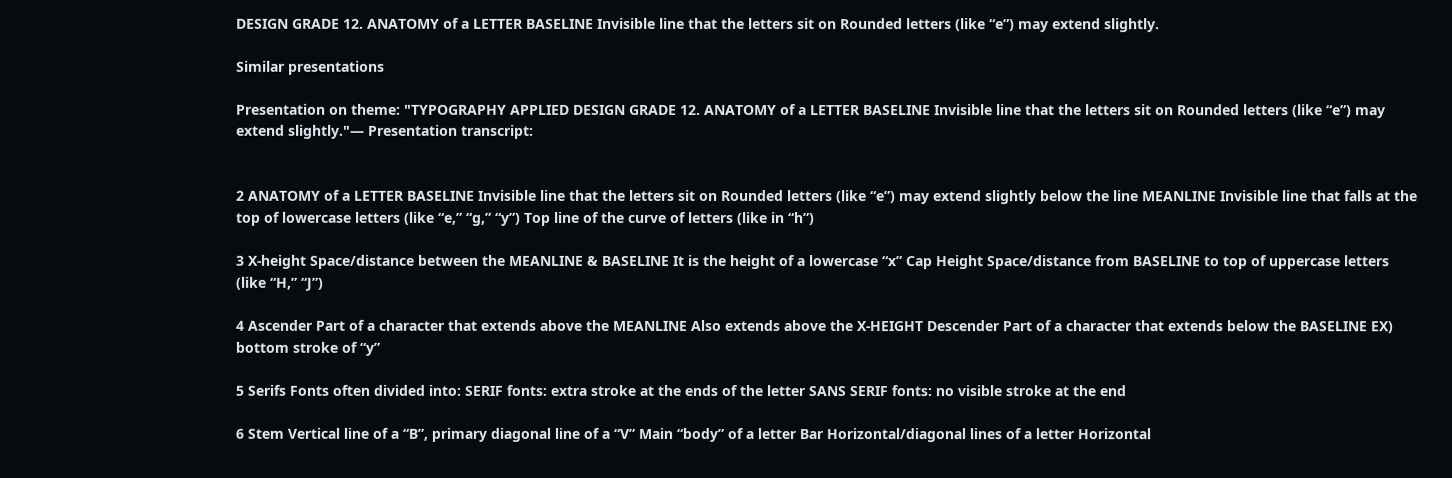DESIGN GRADE 12. ANATOMY of a LETTER BASELINE Invisible line that the letters sit on Rounded letters (like “e”) may extend slightly.

Similar presentations

Presentation on theme: "TYPOGRAPHY APPLIED DESIGN GRADE 12. ANATOMY of a LETTER BASELINE Invisible line that the letters sit on Rounded letters (like “e”) may extend slightly."— Presentation transcript:


2 ANATOMY of a LETTER BASELINE Invisible line that the letters sit on Rounded letters (like “e”) may extend slightly below the line MEANLINE Invisible line that falls at the top of lowercase letters (like “e,” “g,” “y”) Top line of the curve of letters (like in “h”)

3 X-height Space/distance between the MEANLINE & BASELINE It is the height of a lowercase “x” Cap Height Space/distance from BASELINE to top of uppercase letters (like “H,” “J”)

4 Ascender Part of a character that extends above the MEANLINE Also extends above the X-HEIGHT Descender Part of a character that extends below the BASELINE EX) bottom stroke of “y”

5 Serifs Fonts often divided into: SERIF fonts: extra stroke at the ends of the letter SANS SERIF fonts: no visible stroke at the end

6 Stem Vertical line of a “B”, primary diagonal line of a “V” Main “body” of a letter Bar Horizontal/diagonal lines of a letter Horizontal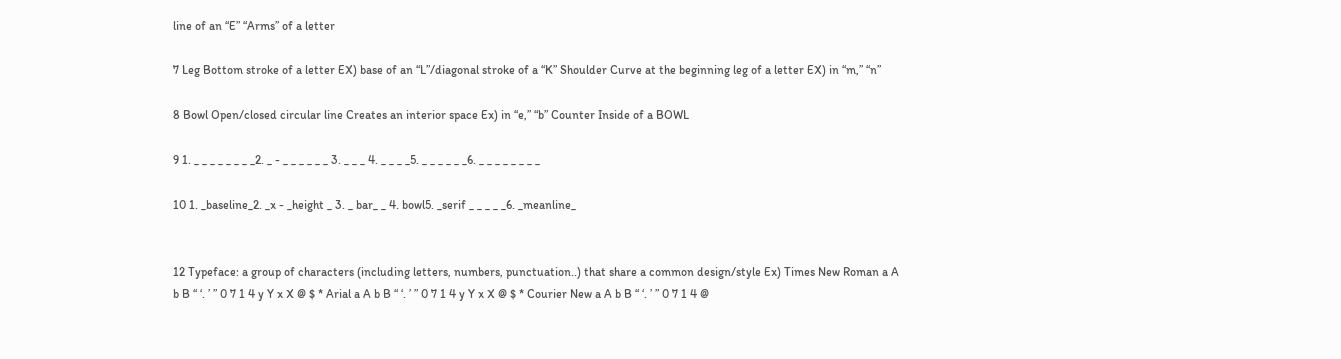line of an “E” “Arms” of a letter

7 Leg Bottom stroke of a letter EX) base of an “L”/diagonal stroke of a “K” Shoulder Curve at the beginning leg of a letter EX) in “m,” “n”

8 Bowl Open/closed circular line Creates an interior space Ex) in “e,” “b” Counter Inside of a BOWL

9 1. _ _ _ _ _ _ _ _2. _ - _ _ _ _ _ _ 3. _ _ _ 4. _ _ _ _5. _ _ _ _ _ _6. _ _ _ _ _ _ _ _

10 1. _baseline_2. _x - _height _ 3. _ bar_ _ 4. bowl5. _serif _ _ _ _ _6. _meanline_


12 Typeface: a group of characters (including letters, numbers, punctuation..) that share a common design/style Ex) Times New Roman a A b B “ ‘. ’ ” 0 7 1 4 y Y x X @ $ * Arial a A b B “ ‘. ’ ” 0 7 1 4 y Y x X @ $ * Courier New a A b B “ ‘. ’ ” 0 7 1 4 @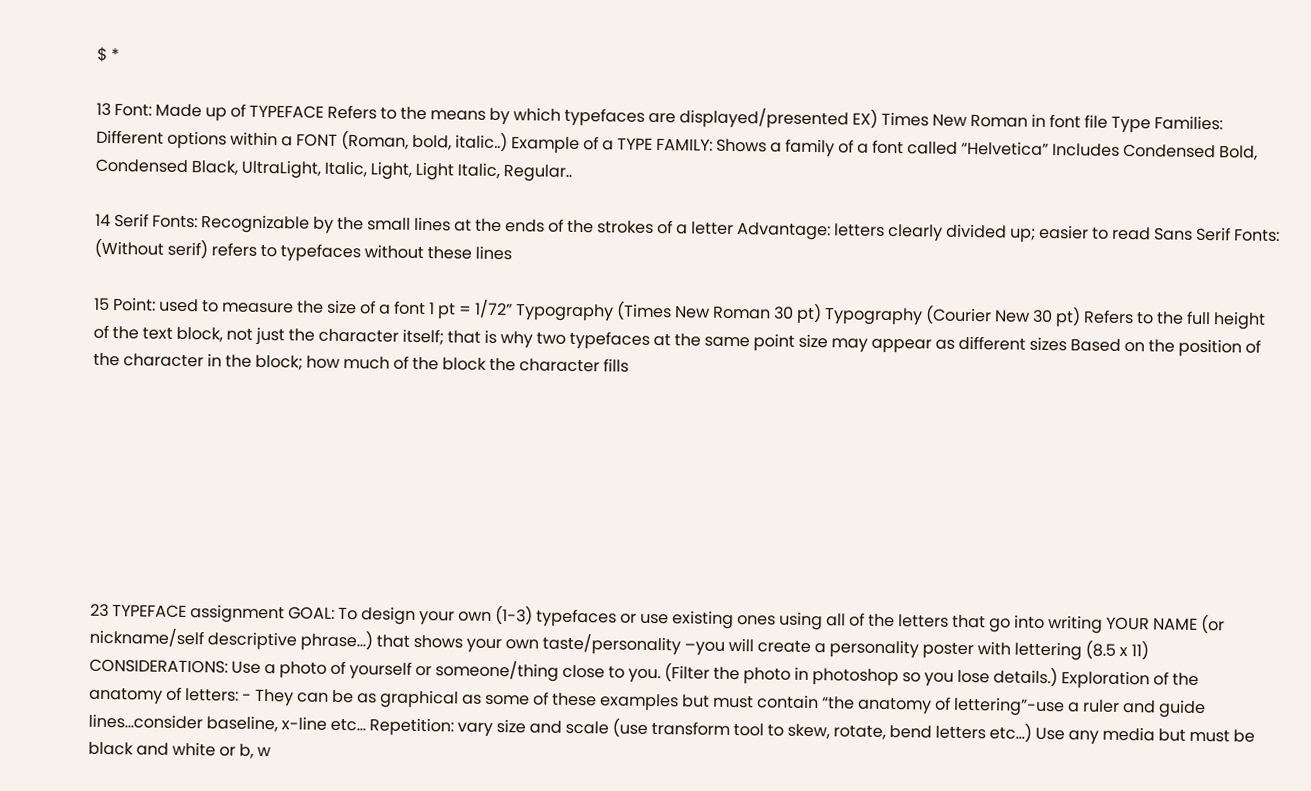$ *

13 Font: Made up of TYPEFACE Refers to the means by which typefaces are displayed/presented EX) Times New Roman in font file Type Families: Different options within a FONT (Roman, bold, italic..) Example of a TYPE FAMILY: Shows a family of a font called “Helvetica” Includes Condensed Bold, Condensed Black, UltraLight, Italic, Light, Light Italic, Regular..

14 Serif Fonts: Recognizable by the small lines at the ends of the strokes of a letter Advantage: letters clearly divided up; easier to read Sans Serif Fonts: (Without serif) refers to typefaces without these lines

15 Point: used to measure the size of a font 1 pt = 1/72” Typography (Times New Roman 30 pt) Typography (Courier New 30 pt) Refers to the full height of the text block, not just the character itself; that is why two typefaces at the same point size may appear as different sizes Based on the position of the character in the block; how much of the block the character fills








23 TYPEFACE assignment GOAL: To design your own (1-3) typefaces or use existing ones using all of the letters that go into writing YOUR NAME (or nickname/self descriptive phrase…) that shows your own taste/personality –you will create a personality poster with lettering (8.5 x 11) CONSIDERATIONS: Use a photo of yourself or someone/thing close to you. (Filter the photo in photoshop so you lose details.) Exploration of the anatomy of letters: - They can be as graphical as some of these examples but must contain “the anatomy of lettering”-use a ruler and guide lines…consider baseline, x-line etc… Repetition: vary size and scale (use transform tool to skew, rotate, bend letters etc…) Use any media but must be black and white or b, w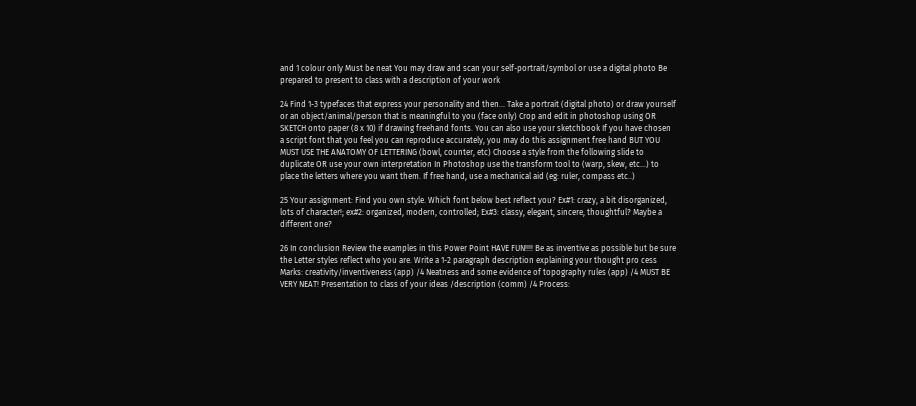and 1 colour only Must be neat You may draw and scan your self-portrait/symbol or use a digital photo Be prepared to present to class with a description of your work

24 Find 1-3 typefaces that express your personality and then... Take a portrait (digital photo) or draw yourself or an object/animal/person that is meaningful to you (face only) Crop and edit in photoshop using OR SKETCH onto paper (8 x 10) if drawing freehand fonts. You can also use your sketchbook If you have chosen a script font that you feel you can reproduce accurately, you may do this assignment free hand BUT YOU MUST USE THE ANATOMY OF LETTERING (bowl, counter, etc) Choose a style from the following slide to duplicate OR use your own interpretation In Photoshop use the transform tool to (warp, skew, etc...) to place the letters where you want them. If free hand, use a mechanical aid (eg: ruler, compass etc..)

25 Your assignment: Find you own style. Which font below best reflect you? Ex#1: crazy, a bit disorganized, lots of character!; ex#2: organized, modern, controlled; Ex#3: classy, elegant, sincere, thoughtful? Maybe a different one?

26 In conclusion Review the examples in this Power Point HAVE FUN!!!! Be as inventive as possible but be sure the Letter styles reflect who you are. Write a 1-2 paragraph description explaining your thought pro cess Marks: creativity/inventiveness (app) /4 Neatness and some evidence of topography rules (app) /4 MUST BE VERY NEAT! Presentation to class of your ideas /description (comm) /4 Process: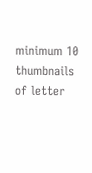minimum 10 thumbnails of letter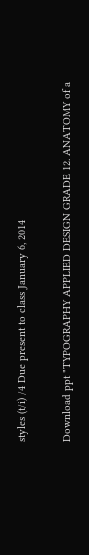styles (t/i) /4 Due present to class January 6, 2014

Download ppt "TYPOGRAPHY APPLIED DESIGN GRADE 12. ANATOMY of a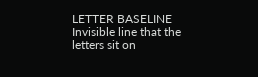LETTER BASELINE Invisible line that the letters sit on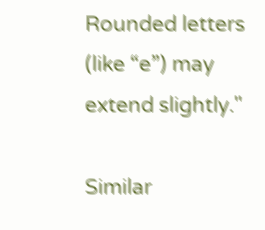Rounded letters (like “e”) may extend slightly."

Similar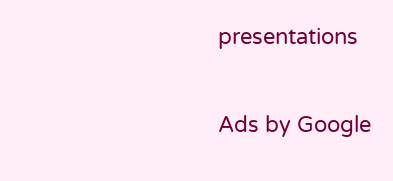presentations

Ads by Google